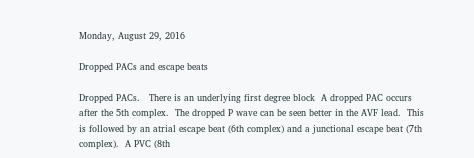Monday, August 29, 2016

Dropped PACs and escape beats

Dropped PACs.   There is an underlying first degree block  A dropped PAC occurs after the 5th complex.  The dropped P wave can be seen better in the AVF lead.  This is followed by an atrial escape beat (6th complex) and a junctional escape beat (7th complex).  A PVC (8th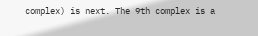complex) is next. The 9th complex is a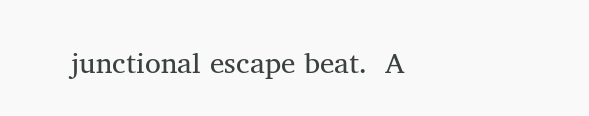junctional escape beat.  A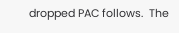dropped PAC follows.  The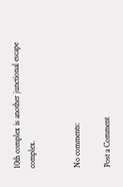10th complex is another junctional escape complex.


No comments:

Post a Comment